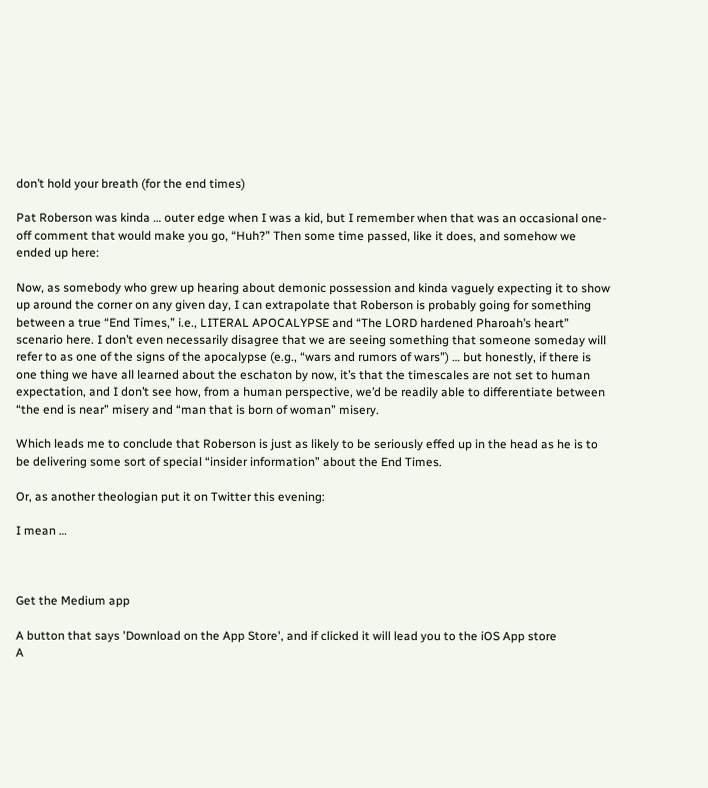don’t hold your breath (for the end times)

Pat Roberson was kinda … outer edge when I was a kid, but I remember when that was an occasional one-off comment that would make you go, “Huh?” Then some time passed, like it does, and somehow we ended up here:

Now, as somebody who grew up hearing about demonic possession and kinda vaguely expecting it to show up around the corner on any given day, I can extrapolate that Roberson is probably going for something between a true “End Times,” i.e., LITERAL APOCALYPSE and “The LORD hardened Pharoah’s heart” scenario here. I don’t even necessarily disagree that we are seeing something that someone someday will refer to as one of the signs of the apocalypse (e.g., “wars and rumors of wars”) … but honestly, if there is one thing we have all learned about the eschaton by now, it’s that the timescales are not set to human expectation, and I don’t see how, from a human perspective, we’d be readily able to differentiate between “the end is near” misery and “man that is born of woman” misery.

Which leads me to conclude that Roberson is just as likely to be seriously effed up in the head as he is to be delivering some sort of special “insider information” about the End Times.

Or, as another theologian put it on Twitter this evening:

I mean …



Get the Medium app

A button that says 'Download on the App Store', and if clicked it will lead you to the iOS App store
A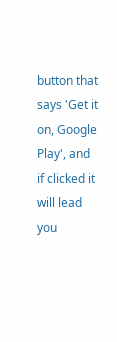button that says 'Get it on, Google Play', and if clicked it will lead you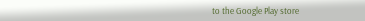to the Google Play store